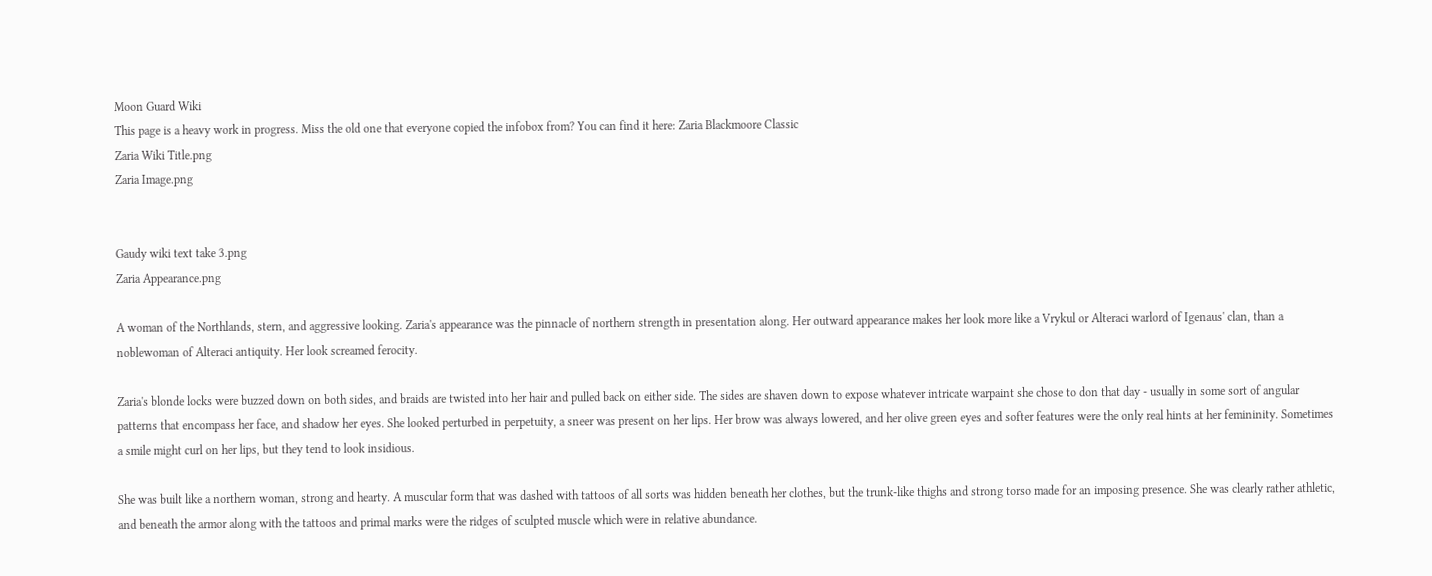Moon Guard Wiki
This page is a heavy work in progress. Miss the old one that everyone copied the infobox from? You can find it here: Zaria Blackmoore Classic
Zaria Wiki Title.png
Zaria Image.png


Gaudy wiki text take 3.png
Zaria Appearance.png

A woman of the Northlands, stern, and aggressive looking. Zaria's appearance was the pinnacle of northern strength in presentation along. Her outward appearance makes her look more like a Vrykul or Alteraci warlord of Igenaus' clan, than a noblewoman of Alteraci antiquity. Her look screamed ferocity.

Zaria's blonde locks were buzzed down on both sides, and braids are twisted into her hair and pulled back on either side. The sides are shaven down to expose whatever intricate warpaint she chose to don that day - usually in some sort of angular patterns that encompass her face, and shadow her eyes. She looked perturbed in perpetuity, a sneer was present on her lips. Her brow was always lowered, and her olive green eyes and softer features were the only real hints at her femininity. Sometimes a smile might curl on her lips, but they tend to look insidious.

She was built like a northern woman, strong and hearty. A muscular form that was dashed with tattoos of all sorts was hidden beneath her clothes, but the trunk-like thighs and strong torso made for an imposing presence. She was clearly rather athletic, and beneath the armor along with the tattoos and primal marks were the ridges of sculpted muscle which were in relative abundance.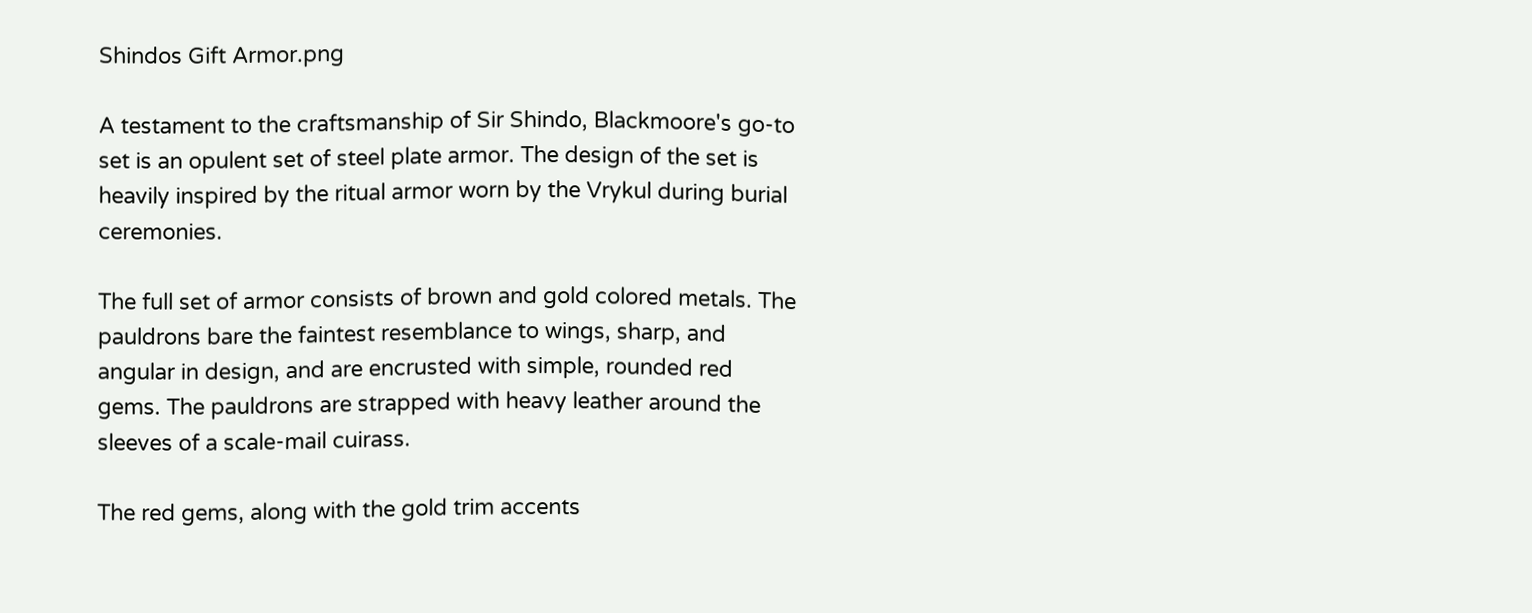Shindos Gift Armor.png

A testament to the craftsmanship of Sir Shindo, Blackmoore's go-to set is an opulent set of steel plate armor. The design of the set is heavily inspired by the ritual armor worn by the Vrykul during burial ceremonies.

The full set of armor consists of brown and gold colored metals. The pauldrons bare the faintest resemblance to wings, sharp, and angular in design, and are encrusted with simple, rounded red gems. The pauldrons are strapped with heavy leather around the sleeves of a scale-mail cuirass.

The red gems, along with the gold trim accents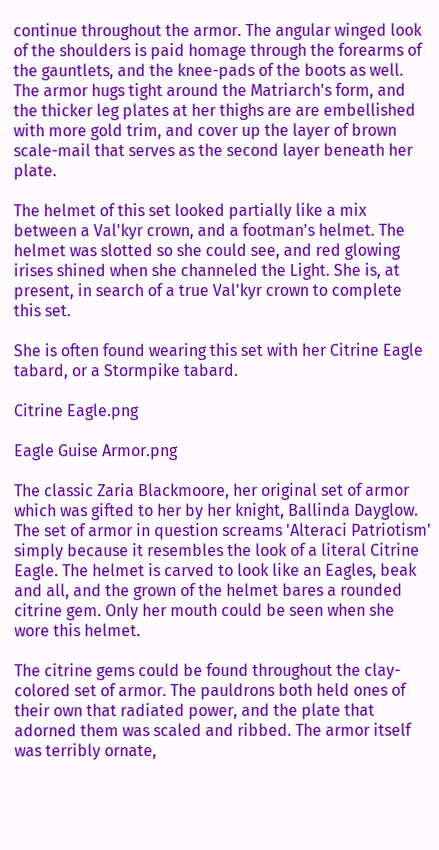continue throughout the armor. The angular winged look of the shoulders is paid homage through the forearms of the gauntlets, and the knee-pads of the boots as well. The armor hugs tight around the Matriarch's form, and the thicker leg plates at her thighs are are embellished with more gold trim, and cover up the layer of brown scale-mail that serves as the second layer beneath her plate.

The helmet of this set looked partially like a mix between a Val'kyr crown, and a footman's helmet. The helmet was slotted so she could see, and red glowing irises shined when she channeled the Light. She is, at present, in search of a true Val'kyr crown to complete this set.

She is often found wearing this set with her Citrine Eagle tabard, or a Stormpike tabard.

Citrine Eagle.png

Eagle Guise Armor.png

The classic Zaria Blackmoore, her original set of armor which was gifted to her by her knight, Ballinda Dayglow. The set of armor in question screams 'Alteraci Patriotism' simply because it resembles the look of a literal Citrine Eagle. The helmet is carved to look like an Eagles, beak and all, and the grown of the helmet bares a rounded citrine gem. Only her mouth could be seen when she wore this helmet.

The citrine gems could be found throughout the clay-colored set of armor. The pauldrons both held ones of their own that radiated power, and the plate that adorned them was scaled and ribbed. The armor itself was terribly ornate,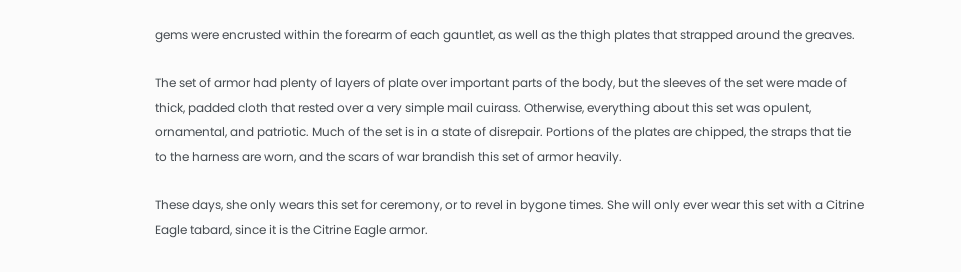gems were encrusted within the forearm of each gauntlet, as well as the thigh plates that strapped around the greaves.

The set of armor had plenty of layers of plate over important parts of the body, but the sleeves of the set were made of thick, padded cloth that rested over a very simple mail cuirass. Otherwise, everything about this set was opulent, ornamental, and patriotic. Much of the set is in a state of disrepair. Portions of the plates are chipped, the straps that tie to the harness are worn, and the scars of war brandish this set of armor heavily.

These days, she only wears this set for ceremony, or to revel in bygone times. She will only ever wear this set with a Citrine Eagle tabard, since it is the Citrine Eagle armor.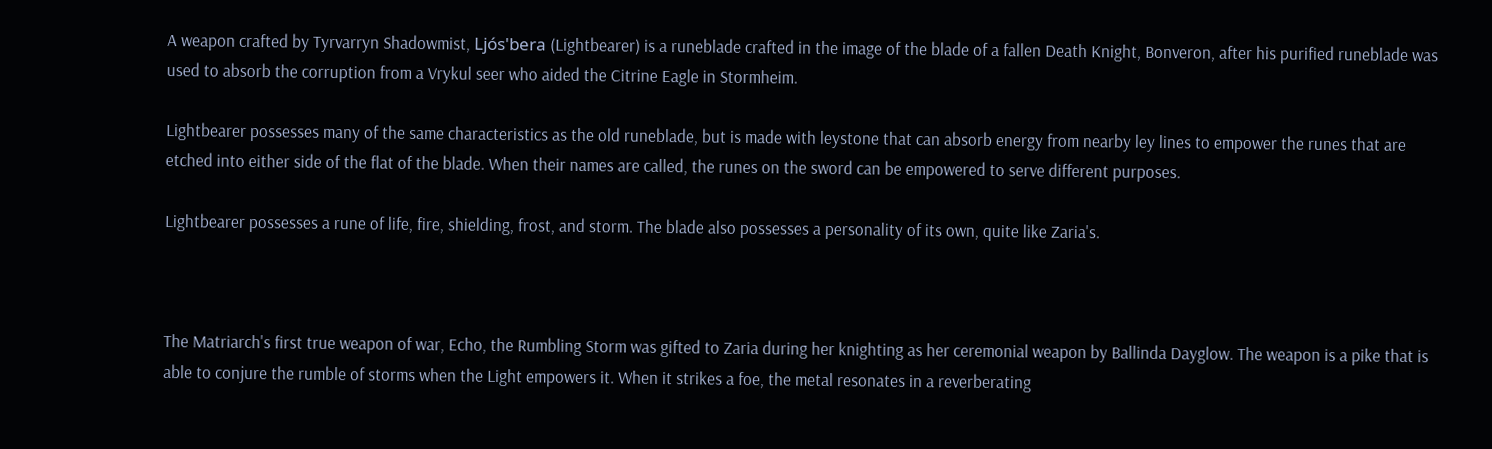A weapon crafted by Tyrvarryn Shadowmist, Ljós'bera (Lightbearer) is a runeblade crafted in the image of the blade of a fallen Death Knight, Bonveron, after his purified runeblade was used to absorb the corruption from a Vrykul seer who aided the Citrine Eagle in Stormheim.

Lightbearer possesses many of the same characteristics as the old runeblade, but is made with leystone that can absorb energy from nearby ley lines to empower the runes that are etched into either side of the flat of the blade. When their names are called, the runes on the sword can be empowered to serve different purposes.

Lightbearer possesses a rune of life, fire, shielding, frost, and storm. The blade also possesses a personality of its own, quite like Zaria's.



The Matriarch's first true weapon of war, Echo, the Rumbling Storm was gifted to Zaria during her knighting as her ceremonial weapon by Ballinda Dayglow. The weapon is a pike that is able to conjure the rumble of storms when the Light empowers it. When it strikes a foe, the metal resonates in a reverberating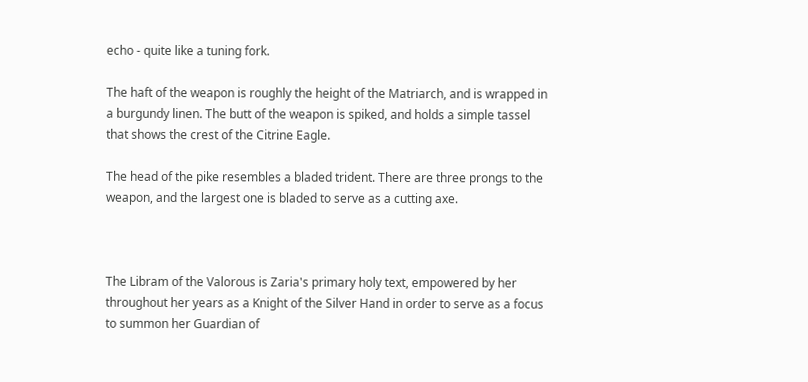echo - quite like a tuning fork.

The haft of the weapon is roughly the height of the Matriarch, and is wrapped in a burgundy linen. The butt of the weapon is spiked, and holds a simple tassel that shows the crest of the Citrine Eagle.

The head of the pike resembles a bladed trident. There are three prongs to the weapon, and the largest one is bladed to serve as a cutting axe.



The Libram of the Valorous is Zaria's primary holy text, empowered by her throughout her years as a Knight of the Silver Hand in order to serve as a focus to summon her Guardian of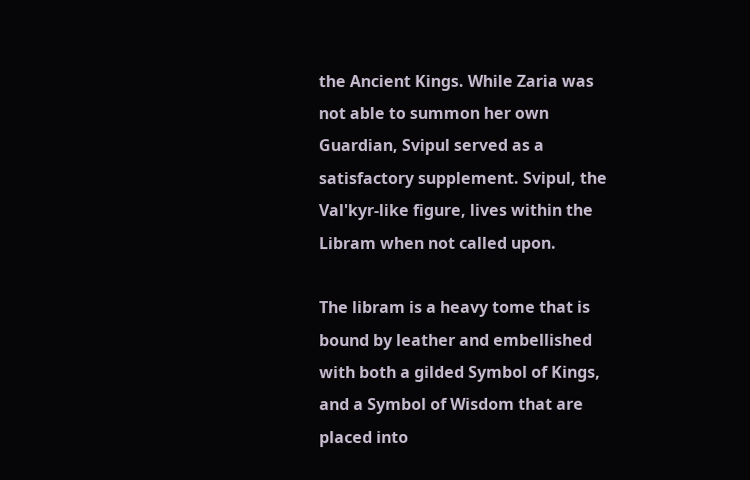the Ancient Kings. While Zaria was not able to summon her own Guardian, Svipul served as a satisfactory supplement. Svipul, the Val'kyr-like figure, lives within the Libram when not called upon.

The libram is a heavy tome that is bound by leather and embellished with both a gilded Symbol of Kings, and a Symbol of Wisdom that are placed into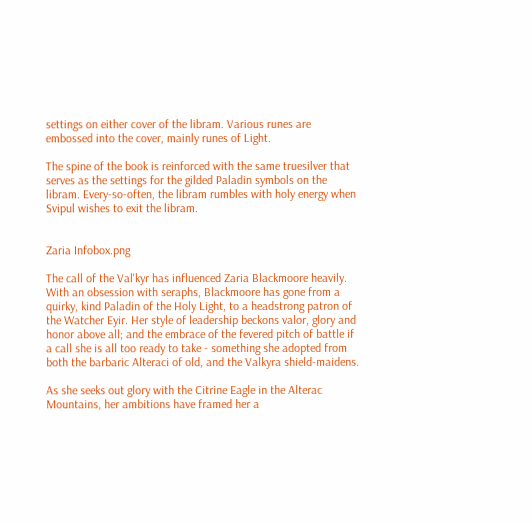settings on either cover of the libram. Various runes are embossed into the cover, mainly runes of Light.

The spine of the book is reinforced with the same truesilver that serves as the settings for the gilded Paladin symbols on the libram. Every-so-often, the libram rumbles with holy energy when Svipul wishes to exit the libram.


Zaria Infobox.png

The call of the Val'kyr has influenced Zaria Blackmoore heavily. With an obsession with seraphs, Blackmoore has gone from a quirky, kind Paladin of the Holy Light, to a headstrong patron of the Watcher Eyir. Her style of leadership beckons valor, glory and honor above all; and the embrace of the fevered pitch of battle if a call she is all too ready to take - something she adopted from both the barbaric Alteraci of old, and the Valkyra shield-maidens.

As she seeks out glory with the Citrine Eagle in the Alterac Mountains, her ambitions have framed her a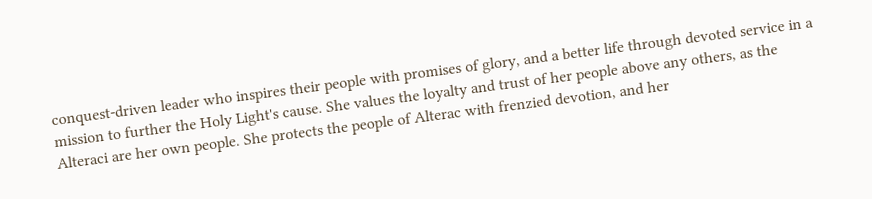conquest-driven leader who inspires their people with promises of glory, and a better life through devoted service in a mission to further the Holy Light's cause. She values the loyalty and trust of her people above any others, as the Alteraci are her own people. She protects the people of Alterac with frenzied devotion, and her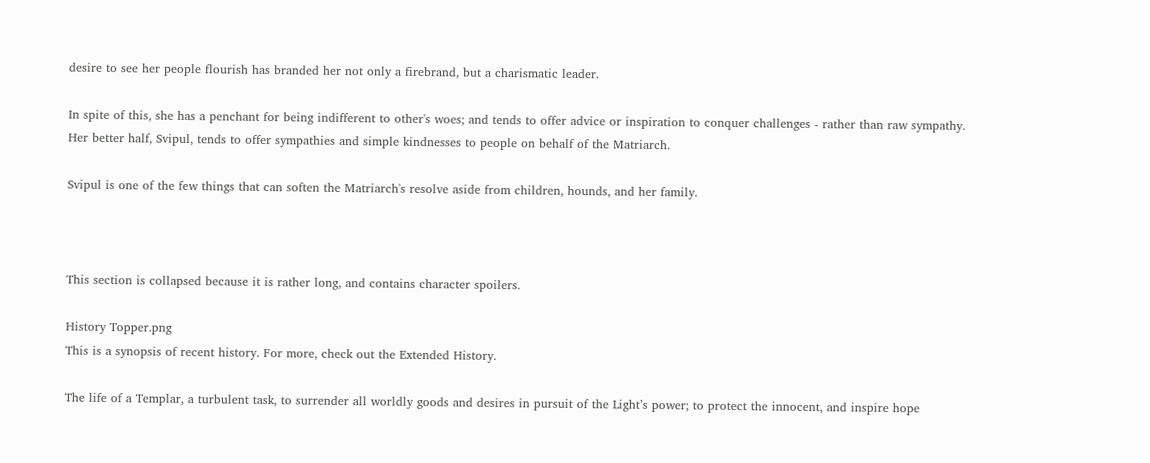desire to see her people flourish has branded her not only a firebrand, but a charismatic leader.

In spite of this, she has a penchant for being indifferent to other's woes; and tends to offer advice or inspiration to conquer challenges - rather than raw sympathy. Her better half, Svipul, tends to offer sympathies and simple kindnesses to people on behalf of the Matriarch.

Svipul is one of the few things that can soften the Matriarch's resolve aside from children, hounds, and her family.



This section is collapsed because it is rather long, and contains character spoilers.

History Topper.png
This is a synopsis of recent history. For more, check out the Extended History.

The life of a Templar, a turbulent task, to surrender all worldly goods and desires in pursuit of the Light’s power; to protect the innocent, and inspire hope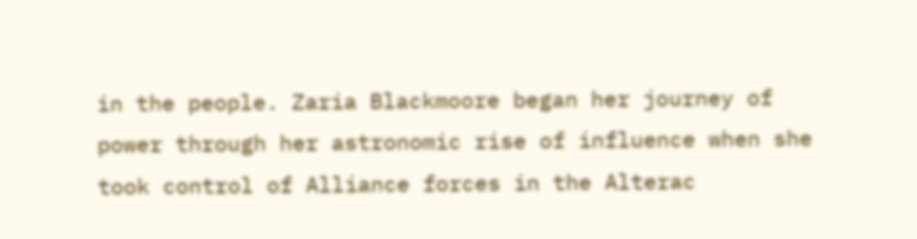in the people. Zaria Blackmoore began her journey of power through her astronomic rise of influence when she took control of Alliance forces in the Alterac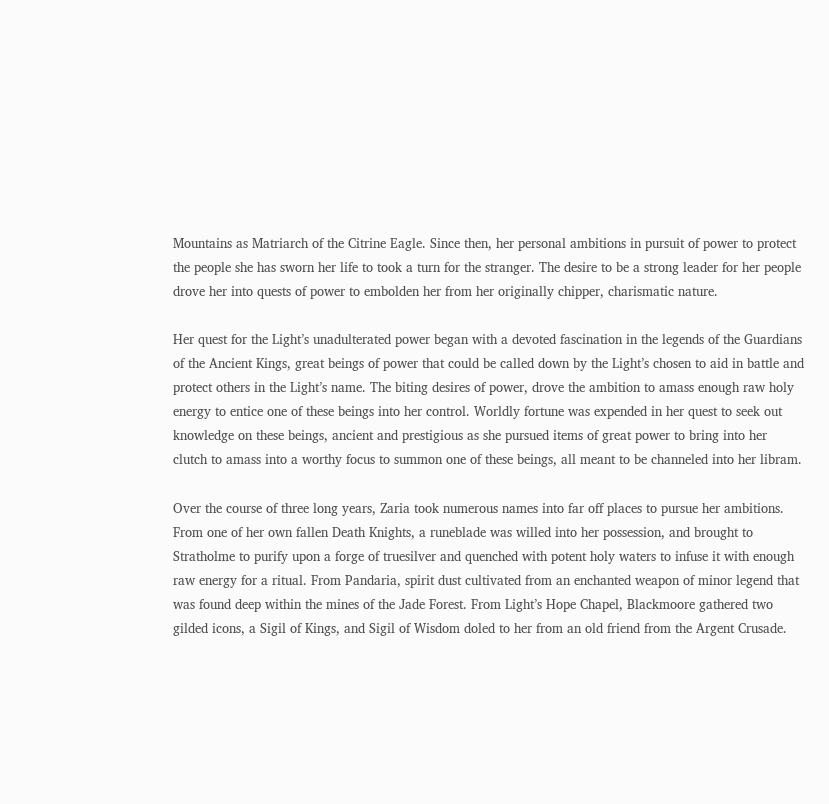Mountains as Matriarch of the Citrine Eagle. Since then, her personal ambitions in pursuit of power to protect the people she has sworn her life to took a turn for the stranger. The desire to be a strong leader for her people drove her into quests of power to embolden her from her originally chipper, charismatic nature.

Her quest for the Light’s unadulterated power began with a devoted fascination in the legends of the Guardians of the Ancient Kings, great beings of power that could be called down by the Light’s chosen to aid in battle and protect others in the Light’s name. The biting desires of power, drove the ambition to amass enough raw holy energy to entice one of these beings into her control. Worldly fortune was expended in her quest to seek out knowledge on these beings, ancient and prestigious as she pursued items of great power to bring into her clutch to amass into a worthy focus to summon one of these beings, all meant to be channeled into her libram.

Over the course of three long years, Zaria took numerous names into far off places to pursue her ambitions. From one of her own fallen Death Knights, a runeblade was willed into her possession, and brought to Stratholme to purify upon a forge of truesilver and quenched with potent holy waters to infuse it with enough raw energy for a ritual. From Pandaria, spirit dust cultivated from an enchanted weapon of minor legend that was found deep within the mines of the Jade Forest. From Light’s Hope Chapel, Blackmoore gathered two gilded icons, a Sigil of Kings, and Sigil of Wisdom doled to her from an old friend from the Argent Crusade.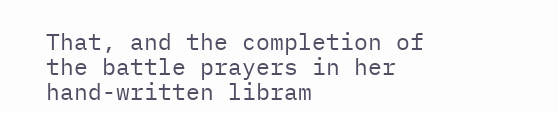That, and the completion of the battle prayers in her hand-written libram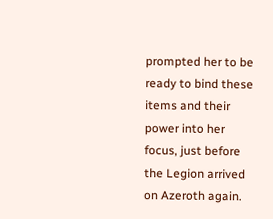prompted her to be ready to bind these items and their power into her focus, just before the Legion arrived on Azeroth again.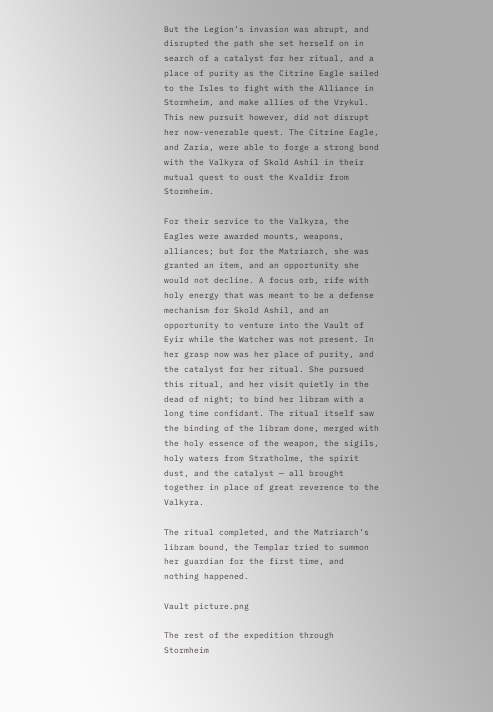But the Legion’s invasion was abrupt, and disrupted the path she set herself on in search of a catalyst for her ritual, and a place of purity as the Citrine Eagle sailed to the Isles to fight with the Alliance in Stormheim, and make allies of the Vrykul. This new pursuit however, did not disrupt her now-venerable quest. The Citrine Eagle, and Zaria, were able to forge a strong bond with the Valkyra of Skold Ashil in their mutual quest to oust the Kvaldir from Stormheim.

For their service to the Valkyra, the Eagles were awarded mounts, weapons, alliances; but for the Matriarch, she was granted an item, and an opportunity she would not decline. A focus orb, rife with holy energy that was meant to be a defense mechanism for Skold Ashil, and an opportunity to venture into the Vault of Eyir while the Watcher was not present. In her grasp now was her place of purity, and the catalyst for her ritual. She pursued this ritual, and her visit quietly in the dead of night; to bind her libram with a long time confidant. The ritual itself saw the binding of the libram done, merged with the holy essence of the weapon, the sigils, holy waters from Stratholme, the spirit dust, and the catalyst — all brought together in place of great reverence to the Valkyra.

The ritual completed, and the Matriarch’s libram bound, the Templar tried to summon her guardian for the first time, and nothing happened.

Vault picture.png

The rest of the expedition through Stormheim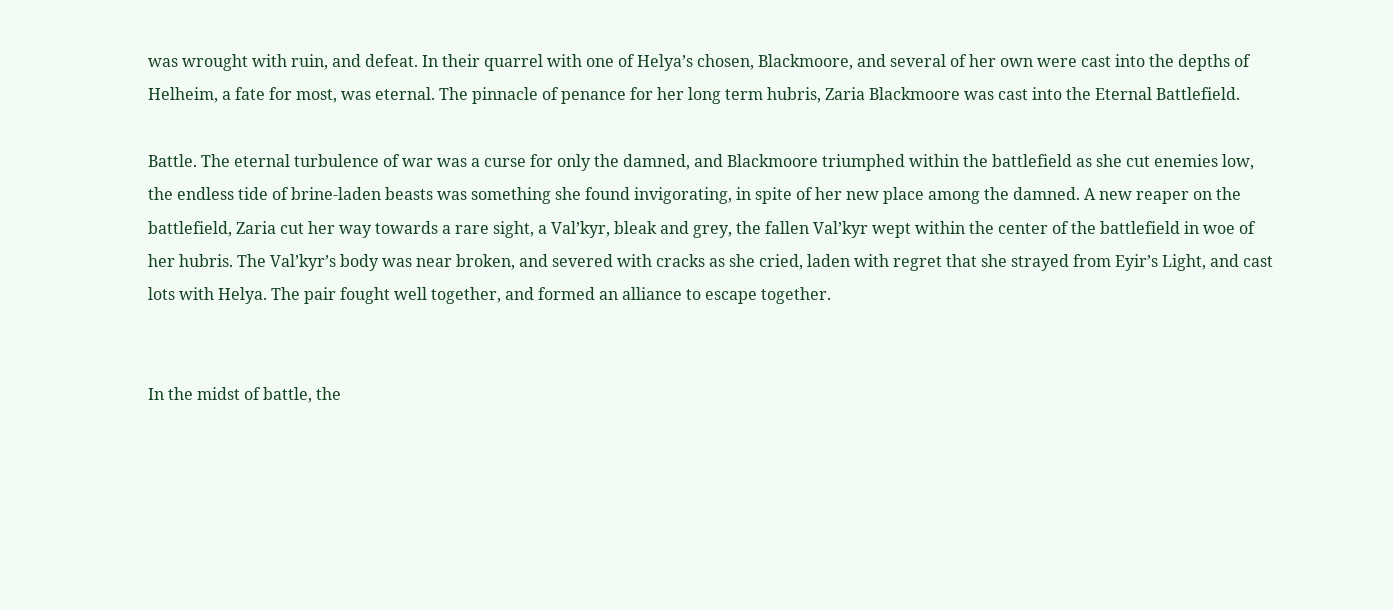was wrought with ruin, and defeat. In their quarrel with one of Helya’s chosen, Blackmoore, and several of her own were cast into the depths of Helheim, a fate for most, was eternal. The pinnacle of penance for her long term hubris, Zaria Blackmoore was cast into the Eternal Battlefield.

Battle. The eternal turbulence of war was a curse for only the damned, and Blackmoore triumphed within the battlefield as she cut enemies low, the endless tide of brine-laden beasts was something she found invigorating, in spite of her new place among the damned. A new reaper on the battlefield, Zaria cut her way towards a rare sight, a Val’kyr, bleak and grey, the fallen Val’kyr wept within the center of the battlefield in woe of her hubris. The Val’kyr’s body was near broken, and severed with cracks as she cried, laden with regret that she strayed from Eyir’s Light, and cast lots with Helya. The pair fought well together, and formed an alliance to escape together.


In the midst of battle, the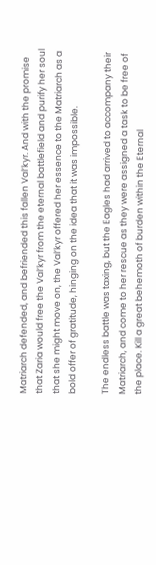Matriarch defended, and befriended this fallen Val’kyr. And with the promise that Zaria would free the Val’kyr from the eternal battlefield and purify her soul that she might move on, the Val’kyr offered her essence to the Matriarch as a bold offer of gratitude, hinging on the idea that it was impossible.

The endless battle was taxing, but the Eagles had arrived to accompany their Matriarch, and come to her rescue as they were assigned a task to be free of the place. Kill a great behemoth of burden within the Eternal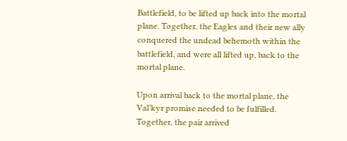Battlefield, to be lifted up back into the mortal plane. Together, the Eagles and their new ally conquered the undead behemoth within the battlefield, and were all lifted up, back to the mortal plane.

Upon arrival back to the mortal plane, the Val’kyr promise needed to be fulfilled. Together, the pair arrived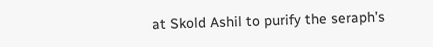at Skold Ashil to purify the seraph’s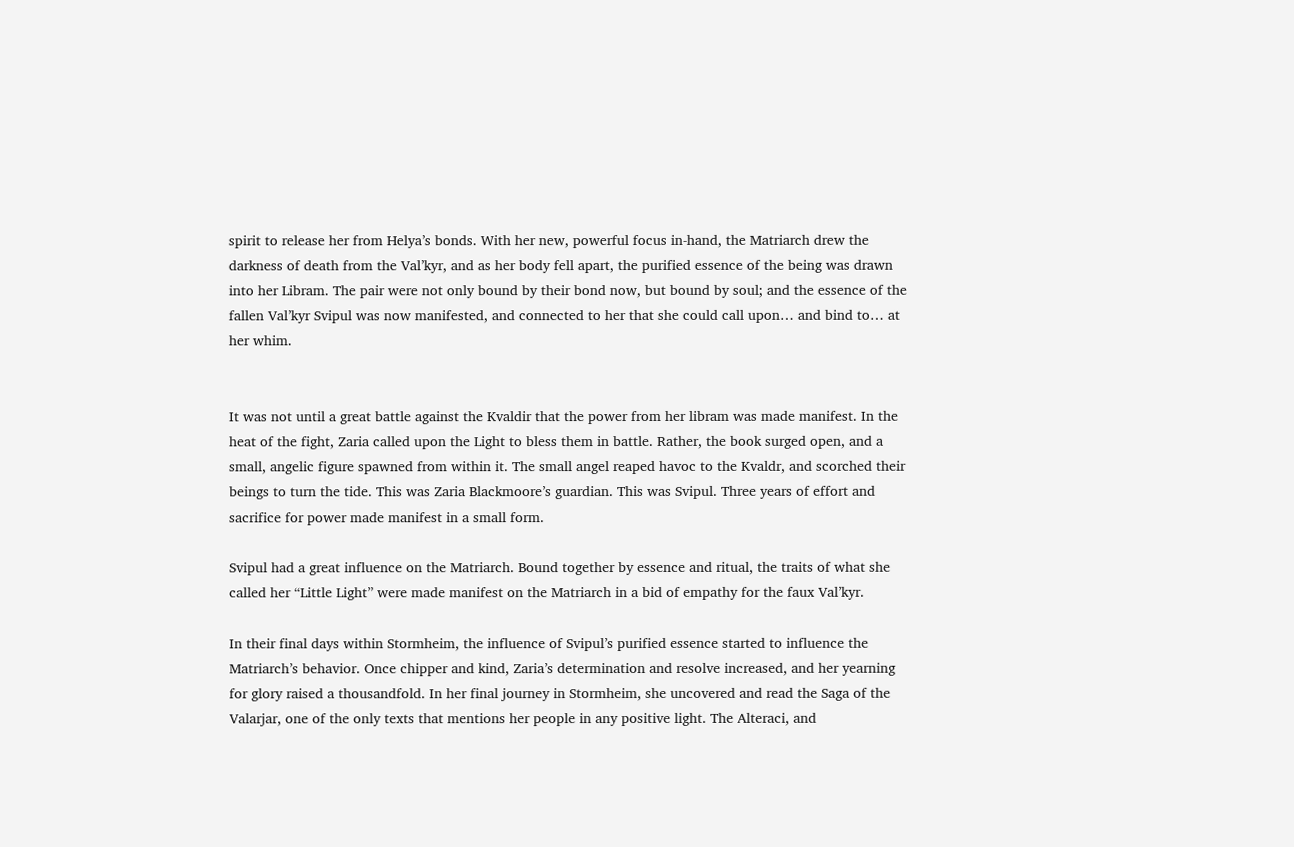spirit to release her from Helya’s bonds. With her new, powerful focus in-hand, the Matriarch drew the darkness of death from the Val’kyr, and as her body fell apart, the purified essence of the being was drawn into her Libram. The pair were not only bound by their bond now, but bound by soul; and the essence of the fallen Val’kyr Svipul was now manifested, and connected to her that she could call upon… and bind to… at her whim.


It was not until a great battle against the Kvaldir that the power from her libram was made manifest. In the heat of the fight, Zaria called upon the Light to bless them in battle. Rather, the book surged open, and a small, angelic figure spawned from within it. The small angel reaped havoc to the Kvaldr, and scorched their beings to turn the tide. This was Zaria Blackmoore’s guardian. This was Svipul. Three years of effort and sacrifice for power made manifest in a small form.

Svipul had a great influence on the Matriarch. Bound together by essence and ritual, the traits of what she called her “Little Light” were made manifest on the Matriarch in a bid of empathy for the faux Val’kyr.

In their final days within Stormheim, the influence of Svipul’s purified essence started to influence the Matriarch’s behavior. Once chipper and kind, Zaria’s determination and resolve increased, and her yearning for glory raised a thousandfold. In her final journey in Stormheim, she uncovered and read the Saga of the Valarjar, one of the only texts that mentions her people in any positive light. The Alteraci, and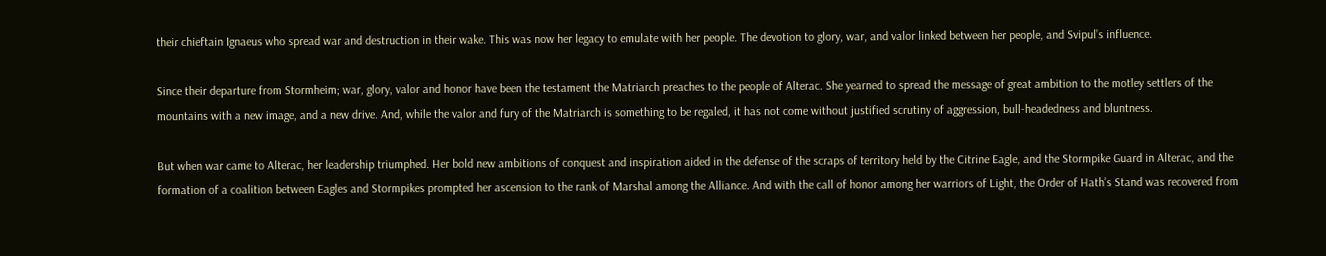their chieftain Ignaeus who spread war and destruction in their wake. This was now her legacy to emulate with her people. The devotion to glory, war, and valor linked between her people, and Svipul’s influence.

Since their departure from Stormheim; war, glory, valor and honor have been the testament the Matriarch preaches to the people of Alterac. She yearned to spread the message of great ambition to the motley settlers of the mountains with a new image, and a new drive. And, while the valor and fury of the Matriarch is something to be regaled, it has not come without justified scrutiny of aggression, bull-headedness and bluntness.

But when war came to Alterac, her leadership triumphed. Her bold new ambitions of conquest and inspiration aided in the defense of the scraps of territory held by the Citrine Eagle, and the Stormpike Guard in Alterac, and the formation of a coalition between Eagles and Stormpikes prompted her ascension to the rank of Marshal among the Alliance. And with the call of honor among her warriors of Light, the Order of Hath’s Stand was recovered from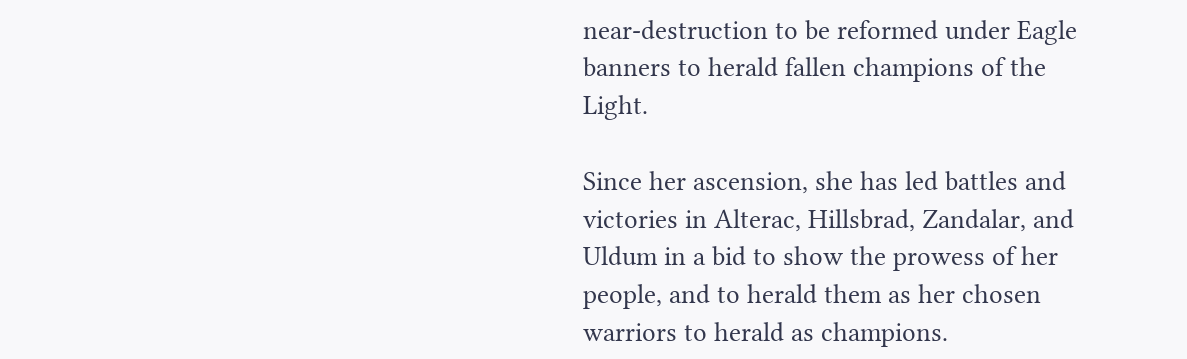near-destruction to be reformed under Eagle banners to herald fallen champions of the Light.

Since her ascension, she has led battles and victories in Alterac, Hillsbrad, Zandalar, and Uldum in a bid to show the prowess of her people, and to herald them as her chosen warriors to herald as champions.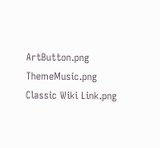ArtButton.png ThemeMusic.png
Classic Wiki Link.png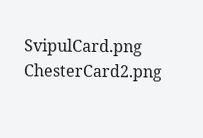SvipulCard.png ChesterCard2.png